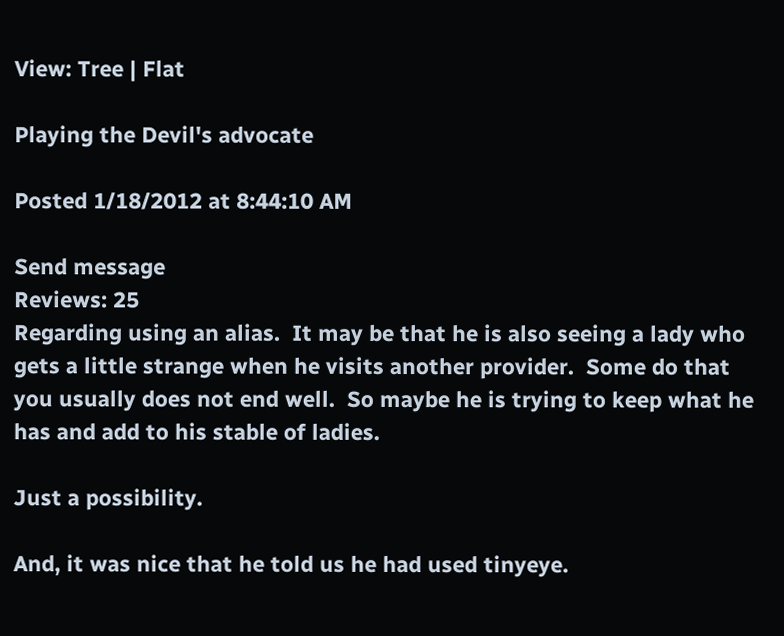View: Tree | Flat

Playing the Devil's advocate

Posted 1/18/2012 at 8:44:10 AM

Send message
Reviews: 25
Regarding using an alias.  It may be that he is also seeing a lady who gets a little strange when he visits another provider.  Some do that you usually does not end well.  So maybe he is trying to keep what he has and add to his stable of ladies.

Just a possibility.

And, it was nice that he told us he had used tinyeye.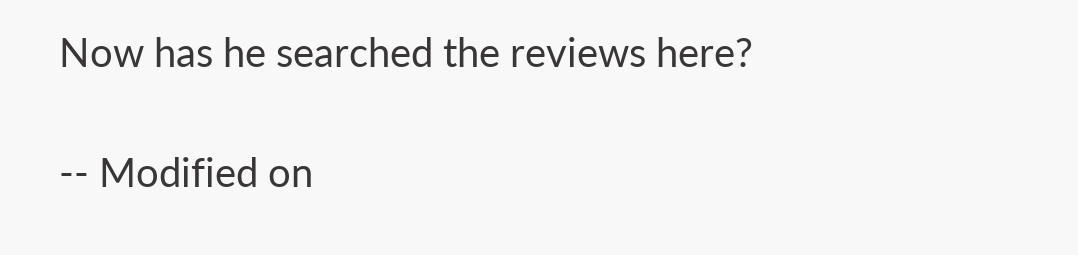Now has he searched the reviews here?

-- Modified on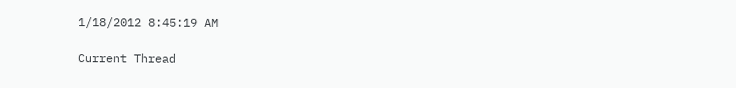1/18/2012 8:45:19 AM

Current Thread